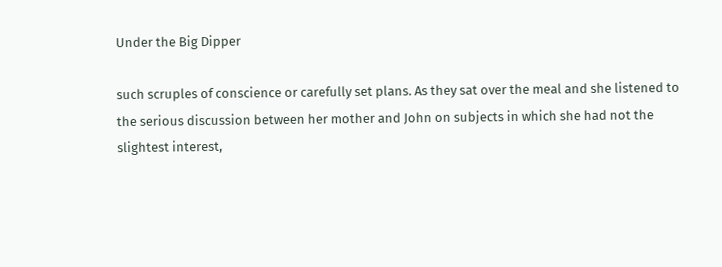Under the Big Dipper

such scruples of conscience or carefully set plans. As they sat over the meal and she listened to the serious discussion between her mother and John on subjects in which she had not the slightest interest,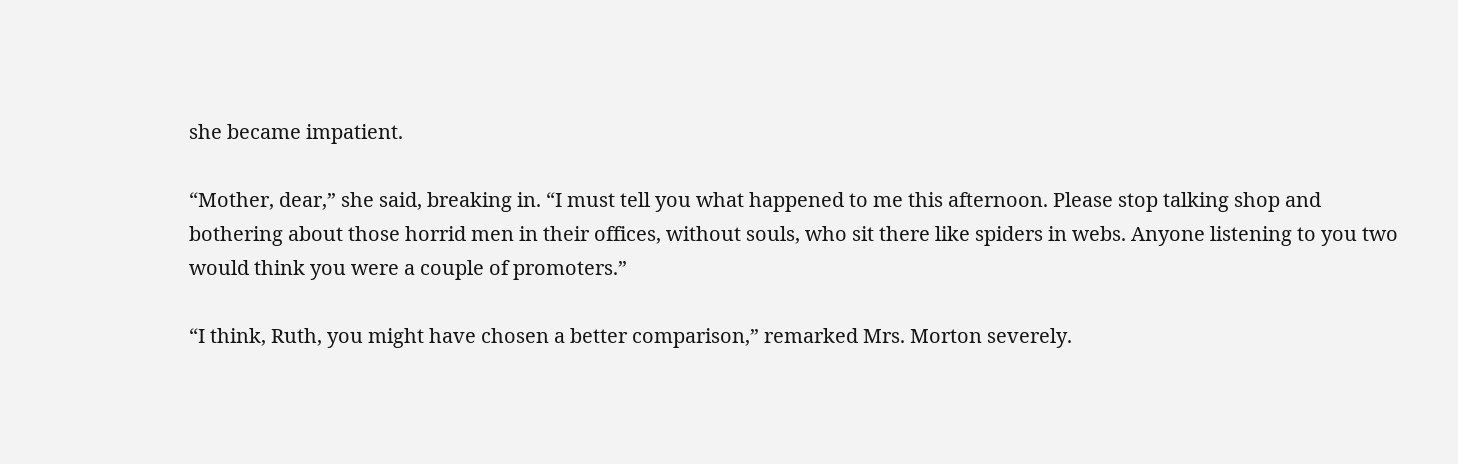she became impatient.

“Mother, dear,” she said, breaking in. “I must tell you what happened to me this afternoon. Please stop talking shop and bothering about those horrid men in their offices, without souls, who sit there like spiders in webs. Anyone listening to you two would think you were a couple of promoters.”

“I think, Ruth, you might have chosen a better comparison,” remarked Mrs. Morton severely.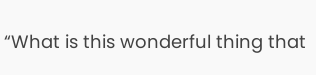“What is this wonderful thing that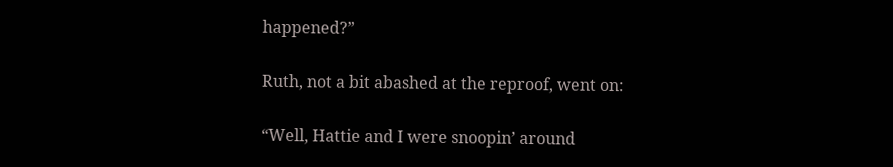happened?”

Ruth, not a bit abashed at the reproof, went on:

“Well, Hattie and I were snoopin’ around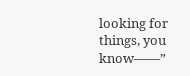looking for things, you know——”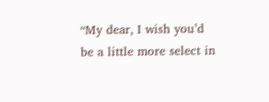“My dear, I wish you’d be a little more select in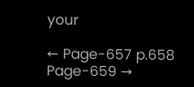your

← Page-657 p.658 Page-659 →